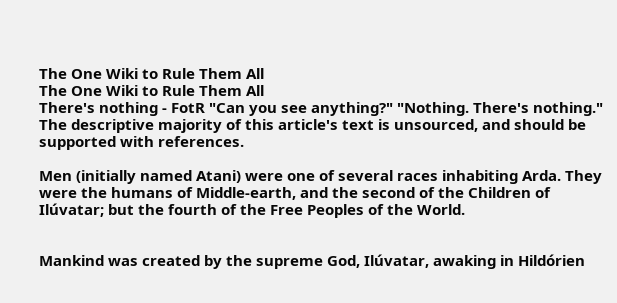The One Wiki to Rule Them All
The One Wiki to Rule Them All
There's nothing - FotR "Can you see anything?" "Nothing. There's nothing."
The descriptive majority of this article's text is unsourced, and should be supported with references.

Men (initially named Atani) were one of several races inhabiting Arda. They were the humans of Middle-earth, and the second of the Children of Ilúvatar; but the fourth of the Free Peoples of the World.


Mankind was created by the supreme God, Ilúvatar, awaking in Hildórien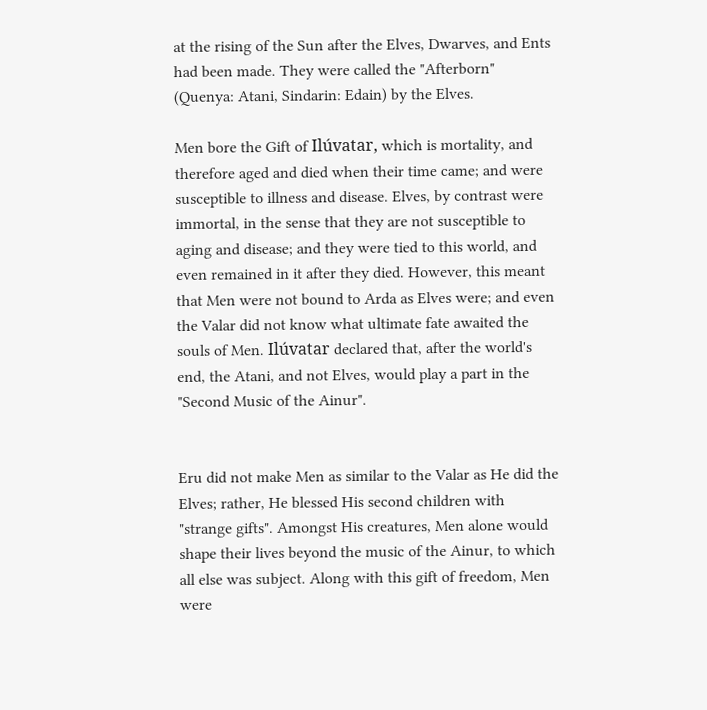at the rising of the Sun after the Elves, Dwarves, and Ents had been made. They were called the "Afterborn" (Quenya: Atani, Sindarin: Edain) by the Elves.

Men bore the Gift of Ilúvatar, which is mortality, and therefore aged and died when their time came; and were susceptible to illness and disease. Elves, by contrast were immortal, in the sense that they are not susceptible to aging and disease; and they were tied to this world, and even remained in it after they died. However, this meant that Men were not bound to Arda as Elves were; and even the Valar did not know what ultimate fate awaited the souls of Men. Ilúvatar declared that, after the world's end, the Atani, and not Elves, would play a part in the "Second Music of the Ainur".


Eru did not make Men as similar to the Valar as He did the Elves; rather, He blessed His second children with "strange gifts". Amongst His creatures, Men alone would shape their lives beyond the music of the Ainur, to which all else was subject. Along with this gift of freedom, Men were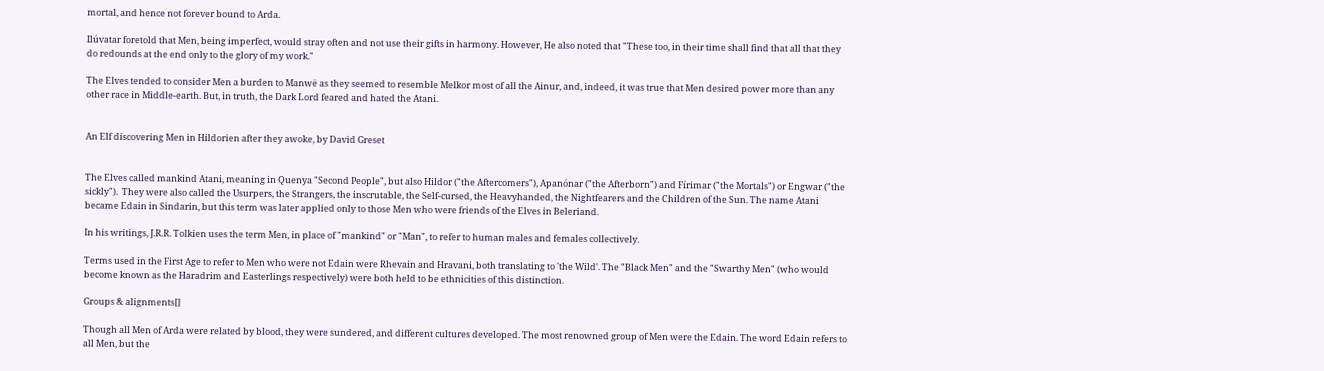mortal, and hence not forever bound to Arda.

Ilúvatar foretold that Men, being imperfect, would stray often and not use their gifts in harmony. However, He also noted that "These too, in their time shall find that all that they do redounds at the end only to the glory of my work."

The Elves tended to consider Men a burden to Manwë as they seemed to resemble Melkor most of all the Ainur, and, indeed, it was true that Men desired power more than any other race in Middle-earth. But, in truth, the Dark Lord feared and hated the Atani.


An Elf discovering Men in Hildorien after they awoke, by David Greset


The Elves called mankind Atani, meaning in Quenya "Second People", but also Hildor ("the Aftercomers"), Apanónar ("the Afterborn") and Fírimar ("the Mortals") or Engwar ("the sickly").  They were also called the Usurpers, the Strangers, the inscrutable, the Self-cursed, the Heavyhanded, the Nightfearers and the Children of the Sun. The name Atani became Edain in Sindarin, but this term was later applied only to those Men who were friends of the Elves in Beleriand.

In his writings, J.R.R. Tolkien uses the term Men, in place of "mankind" or "Man", to refer to human males and females collectively.

Terms used in the First Age to refer to Men who were not Edain were Rhevain and Hravani, both translating to 'the Wild'. The "Black Men" and the "Swarthy Men" (who would become known as the Haradrim and Easterlings respectively) were both held to be ethnicities of this distinction.

Groups & alignments[]

Though all Men of Arda were related by blood, they were sundered, and different cultures developed. The most renowned group of Men were the Edain. The word Edain refers to all Men, but the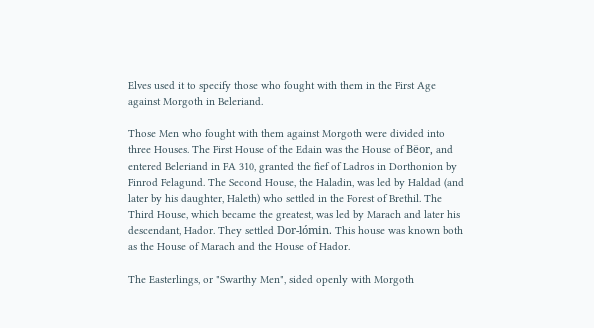Elves used it to specify those who fought with them in the First Age against Morgoth in Beleriand.

Those Men who fought with them against Morgoth were divided into three Houses. The First House of the Edain was the House of Bëor, and entered Beleriand in FA 310, granted the fief of Ladros in Dorthonion by Finrod Felagund. The Second House, the Haladin, was led by Haldad (and later by his daughter, Haleth) who settled in the Forest of Brethil. The Third House, which became the greatest, was led by Marach and later his descendant, Hador. They settled Dor-lómin. This house was known both as the House of Marach and the House of Hador.

The Easterlings, or "Swarthy Men", sided openly with Morgoth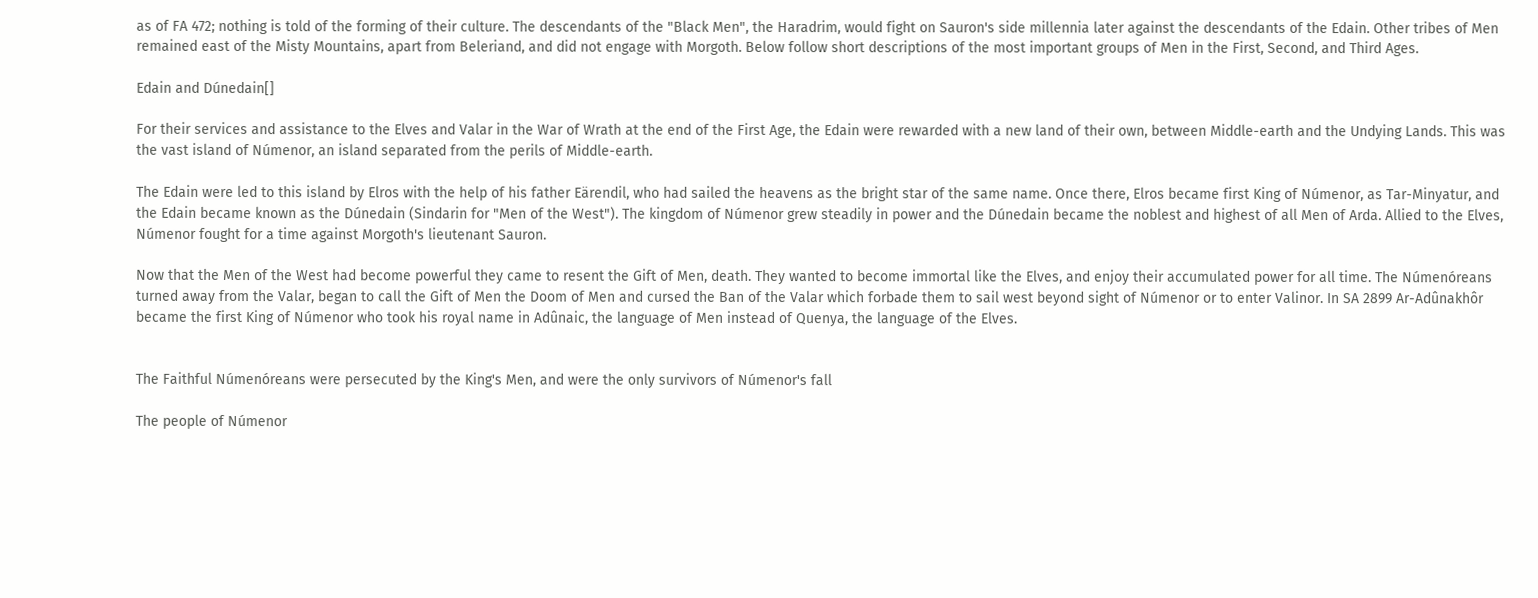as of FA 472; nothing is told of the forming of their culture. The descendants of the "Black Men", the Haradrim, would fight on Sauron's side millennia later against the descendants of the Edain. Other tribes of Men remained east of the Misty Mountains, apart from Beleriand, and did not engage with Morgoth. Below follow short descriptions of the most important groups of Men in the First, Second, and Third Ages.

Edain and Dúnedain[]

For their services and assistance to the Elves and Valar in the War of Wrath at the end of the First Age, the Edain were rewarded with a new land of their own, between Middle-earth and the Undying Lands. This was the vast island of Númenor, an island separated from the perils of Middle-earth.

The Edain were led to this island by Elros with the help of his father Eärendil, who had sailed the heavens as the bright star of the same name. Once there, Elros became first King of Númenor, as Tar-Minyatur, and the Edain became known as the Dúnedain (Sindarin for "Men of the West"). The kingdom of Númenor grew steadily in power and the Dúnedain became the noblest and highest of all Men of Arda. Allied to the Elves, Númenor fought for a time against Morgoth's lieutenant Sauron.

Now that the Men of the West had become powerful they came to resent the Gift of Men, death. They wanted to become immortal like the Elves, and enjoy their accumulated power for all time. The Númenóreans turned away from the Valar, began to call the Gift of Men the Doom of Men and cursed the Ban of the Valar which forbade them to sail west beyond sight of Númenor or to enter Valinor. In SA 2899 Ar-Adûnakhôr became the first King of Númenor who took his royal name in Adûnaic, the language of Men instead of Quenya, the language of the Elves.


The Faithful Númenóreans were persecuted by the King's Men, and were the only survivors of Númenor's fall

The people of Númenor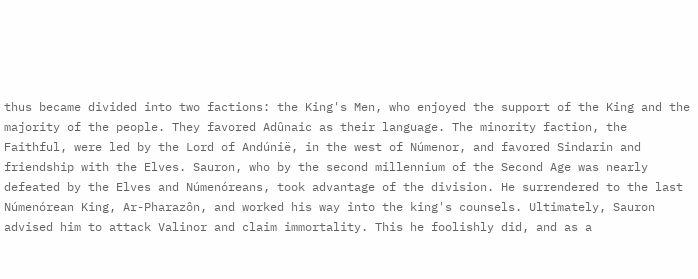thus became divided into two factions: the King's Men, who enjoyed the support of the King and the majority of the people. They favored Adûnaic as their language. The minority faction, the Faithful, were led by the Lord of Andúnië, in the west of Númenor, and favored Sindarin and friendship with the Elves. Sauron, who by the second millennium of the Second Age was nearly defeated by the Elves and Númenóreans, took advantage of the division. He surrendered to the last Númenórean King, Ar-Pharazôn, and worked his way into the king's counsels. Ultimately, Sauron advised him to attack Valinor and claim immortality. This he foolishly did, and as a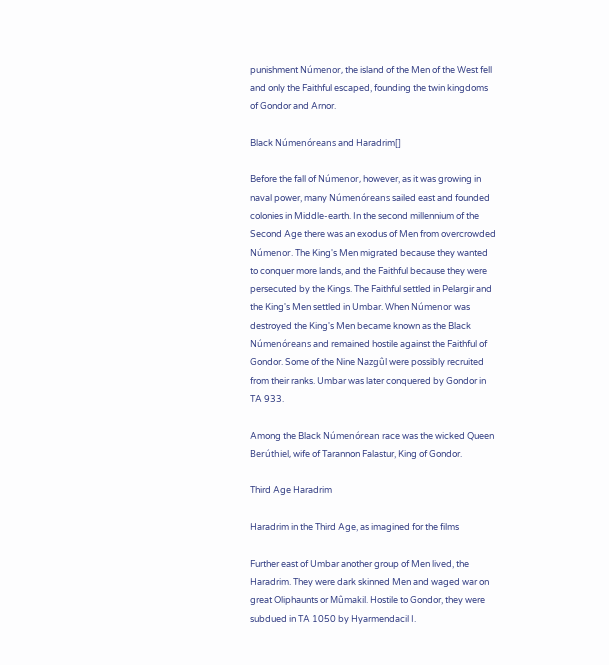punishment Númenor, the island of the Men of the West fell and only the Faithful escaped, founding the twin kingdoms of Gondor and Arnor.

Black Númenóreans and Haradrim[]

Before the fall of Númenor, however, as it was growing in naval power, many Númenóreans sailed east and founded colonies in Middle-earth. In the second millennium of the Second Age there was an exodus of Men from overcrowded Númenor. The King's Men migrated because they wanted to conquer more lands, and the Faithful because they were persecuted by the Kings. The Faithful settled in Pelargir and the King's Men settled in Umbar. When Númenor was destroyed the King's Men became known as the Black Númenóreans and remained hostile against the Faithful of Gondor. Some of the Nine Nazgûl were possibly recruited from their ranks. Umbar was later conquered by Gondor in TA 933.

Among the Black Númenórean race was the wicked Queen Berúthiel, wife of Tarannon Falastur, King of Gondor.

Third Age Haradrim

Haradrim in the Third Age, as imagined for the films

Further east of Umbar another group of Men lived, the Haradrim. They were dark skinned Men and waged war on great Oliphaunts or Mûmakil. Hostile to Gondor, they were subdued in TA 1050 by Hyarmendacil I.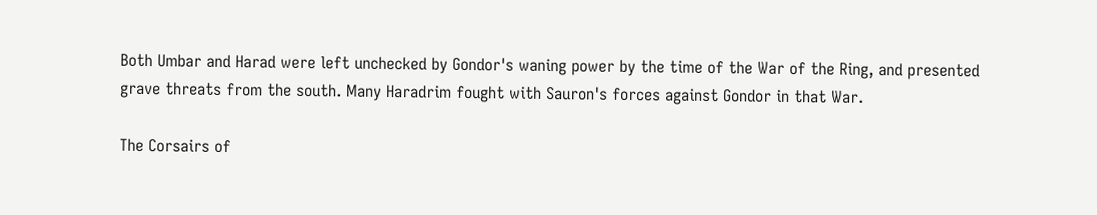Both Umbar and Harad were left unchecked by Gondor's waning power by the time of the War of the Ring, and presented grave threats from the south. Many Haradrim fought with Sauron's forces against Gondor in that War.

The Corsairs of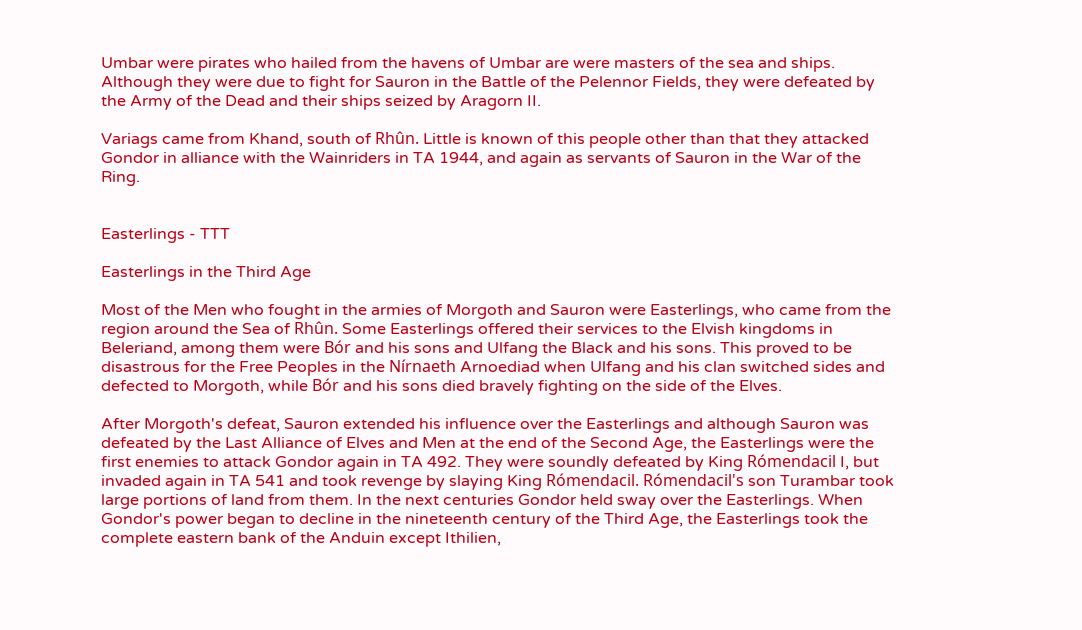Umbar were pirates who hailed from the havens of Umbar are were masters of the sea and ships. Although they were due to fight for Sauron in the Battle of the Pelennor Fields, they were defeated by the Army of the Dead and their ships seized by Aragorn II.

Variags came from Khand, south of Rhûn. Little is known of this people other than that they attacked Gondor in alliance with the Wainriders in TA 1944, and again as servants of Sauron in the War of the Ring.


Easterlings - TTT

Easterlings in the Third Age

Most of the Men who fought in the armies of Morgoth and Sauron were Easterlings, who came from the region around the Sea of Rhûn. Some Easterlings offered their services to the Elvish kingdoms in Beleriand, among them were Bór and his sons and Ulfang the Black and his sons. This proved to be disastrous for the Free Peoples in the Nírnaeth Arnoediad when Ulfang and his clan switched sides and defected to Morgoth, while Bór and his sons died bravely fighting on the side of the Elves.

After Morgoth's defeat, Sauron extended his influence over the Easterlings and although Sauron was defeated by the Last Alliance of Elves and Men at the end of the Second Age, the Easterlings were the first enemies to attack Gondor again in TA 492. They were soundly defeated by King Rómendacil I, but invaded again in TA 541 and took revenge by slaying King Rómendacil. Rómendacil's son Turambar took large portions of land from them. In the next centuries Gondor held sway over the Easterlings. When Gondor's power began to decline in the nineteenth century of the Third Age, the Easterlings took the complete eastern bank of the Anduin except Ithilien,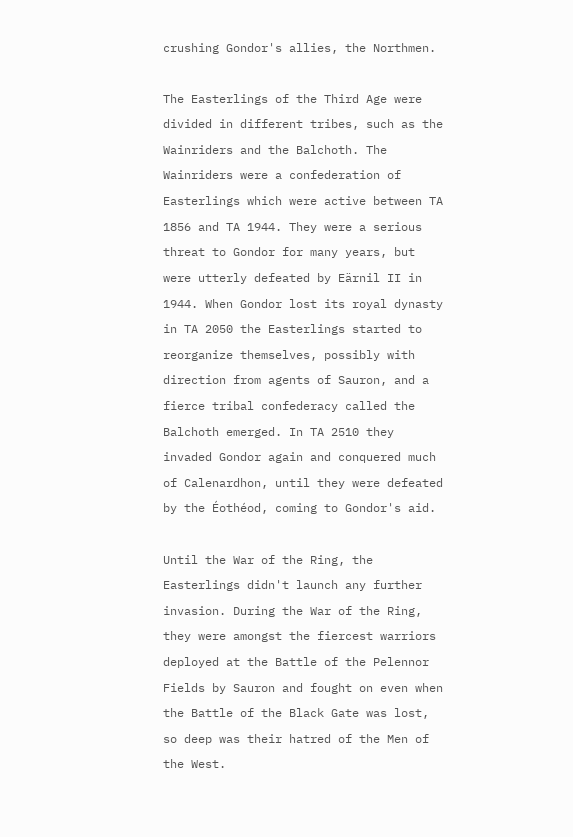crushing Gondor's allies, the Northmen.

The Easterlings of the Third Age were divided in different tribes, such as the Wainriders and the Balchoth. The Wainriders were a confederation of Easterlings which were active between TA 1856 and TA 1944. They were a serious threat to Gondor for many years, but were utterly defeated by Eärnil II in 1944. When Gondor lost its royal dynasty in TA 2050 the Easterlings started to reorganize themselves, possibly with direction from agents of Sauron, and a fierce tribal confederacy called the Balchoth emerged. In TA 2510 they invaded Gondor again and conquered much of Calenardhon, until they were defeated by the Éothéod, coming to Gondor's aid.

Until the War of the Ring, the Easterlings didn't launch any further invasion. During the War of the Ring, they were amongst the fiercest warriors deployed at the Battle of the Pelennor Fields by Sauron and fought on even when the Battle of the Black Gate was lost, so deep was their hatred of the Men of the West.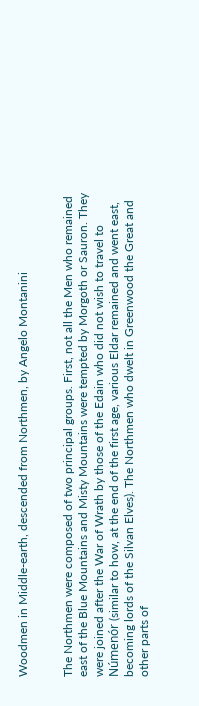Woodmen in Middle-earth, descended from Northmen, by Angelo Montanini


The Northmen were composed of two principal groups. First, not all the Men who remained east of the Blue Mountains and Misty Mountains were tempted by Morgoth or Sauron. They were joined after the War of Wrath by those of the Edain who did not wish to travel to Númenór (similar to how, at the end of the first age, various Eldar remained and went east, becoming lords of the Silvan Elves). The Northmen who dwelt in Greenwood the Great and other parts of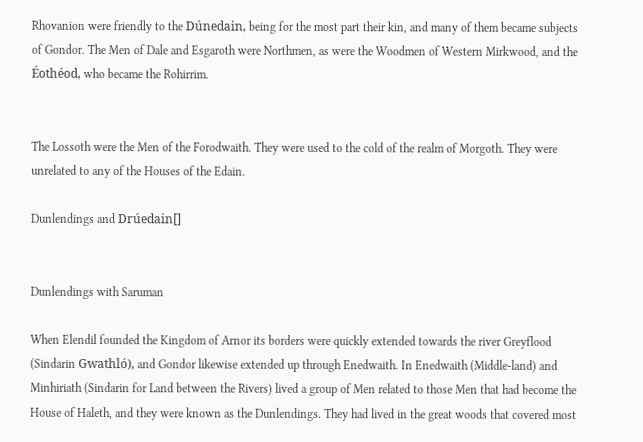Rhovanion were friendly to the Dúnedain, being for the most part their kin, and many of them became subjects of Gondor. The Men of Dale and Esgaroth were Northmen, as were the Woodmen of Western Mirkwood, and the Éothéod, who became the Rohirrim.


The Lossoth were the Men of the Forodwaith. They were used to the cold of the realm of Morgoth. They were unrelated to any of the Houses of the Edain.

Dunlendings and Drúedain[]


Dunlendings with Saruman

When Elendil founded the Kingdom of Arnor its borders were quickly extended towards the river Greyflood (Sindarin Gwathló), and Gondor likewise extended up through Enedwaith. In Enedwaith (Middle-land) and Minhiriath (Sindarin for Land between the Rivers) lived a group of Men related to those Men that had become the House of Haleth, and they were known as the Dunlendings. They had lived in the great woods that covered most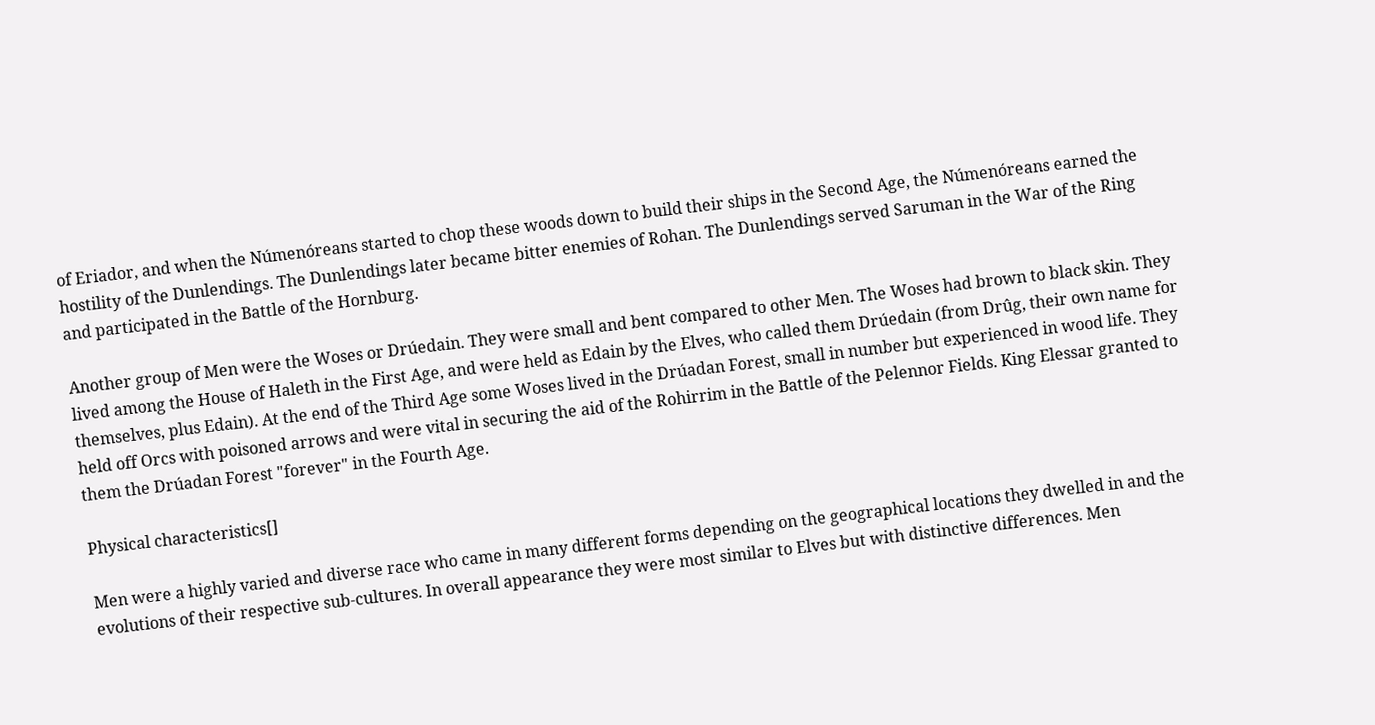of Eriador, and when the Númenóreans started to chop these woods down to build their ships in the Second Age, the Númenóreans earned the hostility of the Dunlendings. The Dunlendings later became bitter enemies of Rohan. The Dunlendings served Saruman in the War of the Ring and participated in the Battle of the Hornburg.

Another group of Men were the Woses or Drúedain. They were small and bent compared to other Men. The Woses had brown to black skin. They lived among the House of Haleth in the First Age, and were held as Edain by the Elves, who called them Drúedain (from Drûg, their own name for themselves, plus Edain). At the end of the Third Age some Woses lived in the Drúadan Forest, small in number but experienced in wood life. They held off Orcs with poisoned arrows and were vital in securing the aid of the Rohirrim in the Battle of the Pelennor Fields. King Elessar granted to them the Drúadan Forest "forever" in the Fourth Age.

Physical characteristics[]

Men were a highly varied and diverse race who came in many different forms depending on the geographical locations they dwelled in and the evolutions of their respective sub-cultures. In overall appearance they were most similar to Elves but with distinctive differences. Men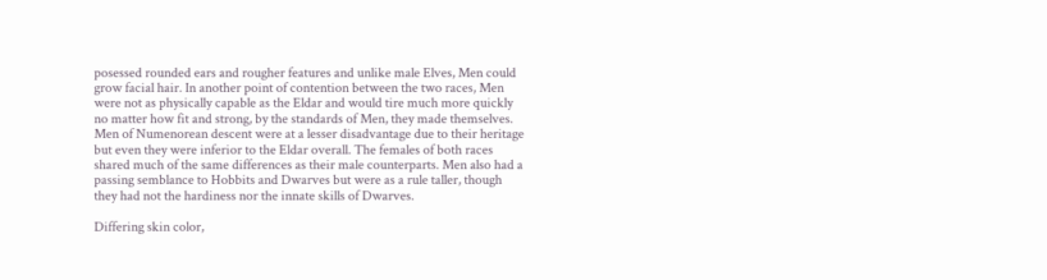posessed rounded ears and rougher features and unlike male Elves, Men could grow facial hair. In another point of contention between the two races, Men were not as physically capable as the Eldar and would tire much more quickly no matter how fit and strong, by the standards of Men, they made themselves. Men of Numenorean descent were at a lesser disadvantage due to their heritage but even they were inferior to the Eldar overall. The females of both races shared much of the same differences as their male counterparts. Men also had a passing semblance to Hobbits and Dwarves but were as a rule taller, though they had not the hardiness nor the innate skills of Dwarves.

Differing skin color,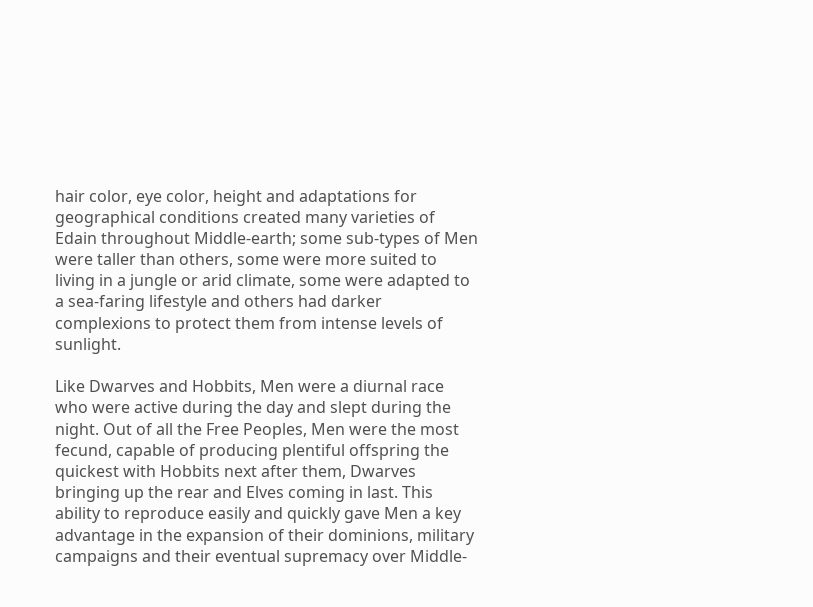hair color, eye color, height and adaptations for geographical conditions created many varieties of Edain throughout Middle-earth; some sub-types of Men were taller than others, some were more suited to living in a jungle or arid climate, some were adapted to a sea-faring lifestyle and others had darker complexions to protect them from intense levels of sunlight.

Like Dwarves and Hobbits, Men were a diurnal race who were active during the day and slept during the night. Out of all the Free Peoples, Men were the most fecund, capable of producing plentiful offspring the quickest with Hobbits next after them, Dwarves bringing up the rear and Elves coming in last. This ability to reproduce easily and quickly gave Men a key advantage in the expansion of their dominions, military campaigns and their eventual supremacy over Middle-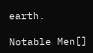earth.

Notable Men[]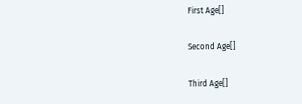First Age[]

Second Age[]

Third Age[]